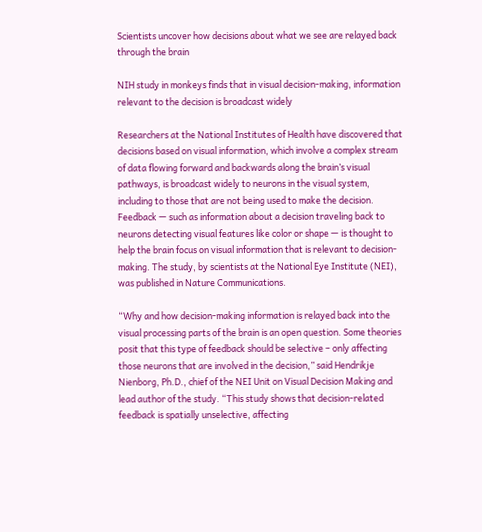Scientists uncover how decisions about what we see are relayed back through the brain

NIH study in monkeys finds that in visual decision-making, information relevant to the decision is broadcast widely

Researchers at the National Institutes of Health have discovered that decisions based on visual information, which involve a complex stream of data flowing forward and backwards along the brain’s visual pathways, is broadcast widely to neurons in the visual system, including to those that are not being used to make the decision. Feedback — such as information about a decision traveling back to neurons detecting visual features like color or shape — is thought to help the brain focus on visual information that is relevant to decision-making. The study, by scientists at the National Eye Institute (NEI), was published in Nature Communications.

“Why and how decision-making information is relayed back into the visual processing parts of the brain is an open question. Some theories posit that this type of feedback should be selective – only affecting those neurons that are involved in the decision,” said Hendrikje Nienborg, Ph.D., chief of the NEI Unit on Visual Decision Making and lead author of the study. “This study shows that decision-related feedback is spatially unselective, affecting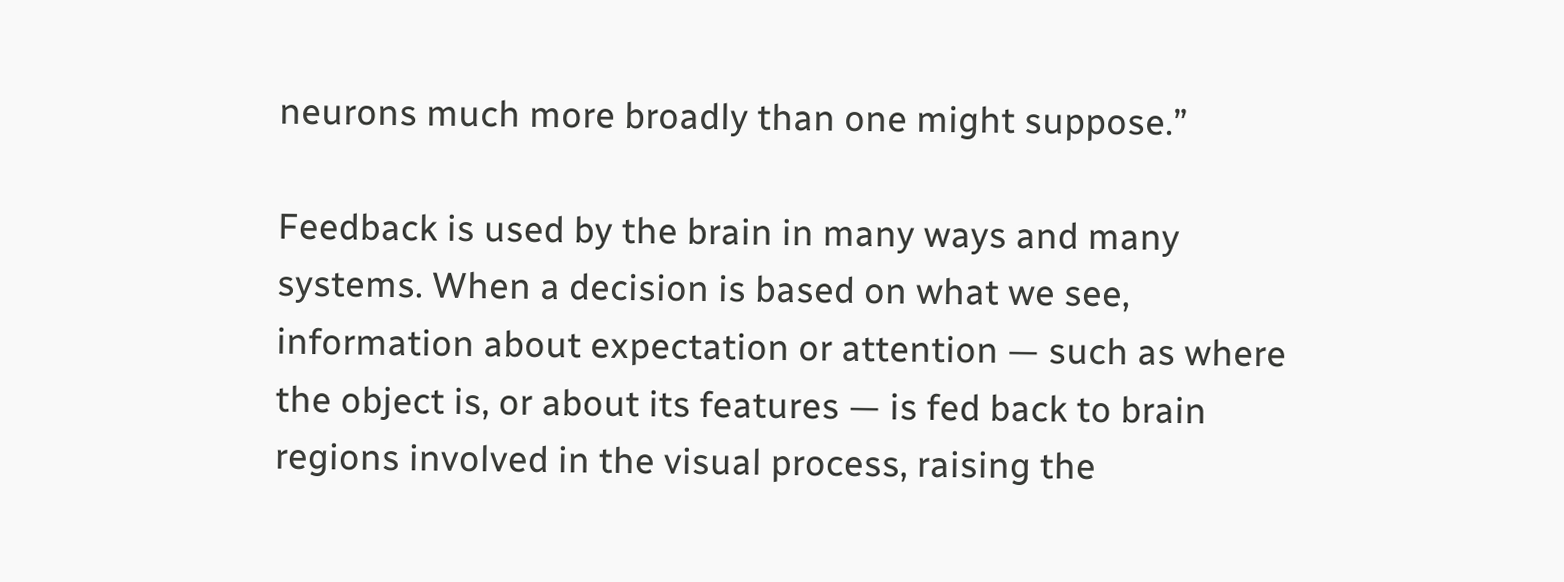neurons much more broadly than one might suppose.”

Feedback is used by the brain in many ways and many systems. When a decision is based on what we see, information about expectation or attention — such as where the object is, or about its features — is fed back to brain regions involved in the visual process, raising the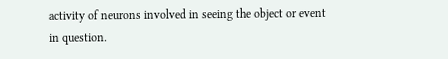activity of neurons involved in seeing the object or event in question.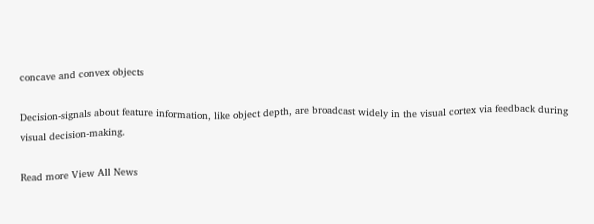concave and convex objects

Decision-signals about feature information, like object depth, are broadcast widely in the visual cortex via feedback during visual decision-making.

Read more View All News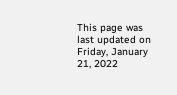This page was last updated on Friday, January 21, 2022